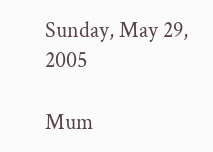Sunday, May 29, 2005

Mum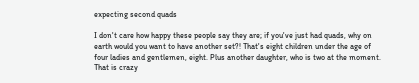expecting second quads

I don't care how happy these people say they are; if you've just had quads, why on earth would you want to have another set?! That's eight children under the age of four ladies and gentlemen, eight. Plus another daughter, who is two at the moment. That is crazy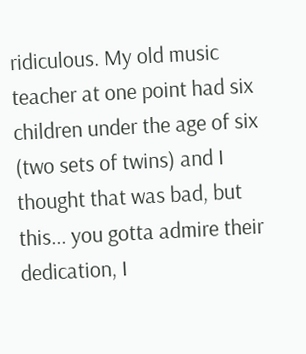ridiculous. My old music teacher at one point had six children under the age of six (two sets of twins) and I thought that was bad, but this... you gotta admire their dedication, I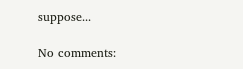suppose...

No comments: